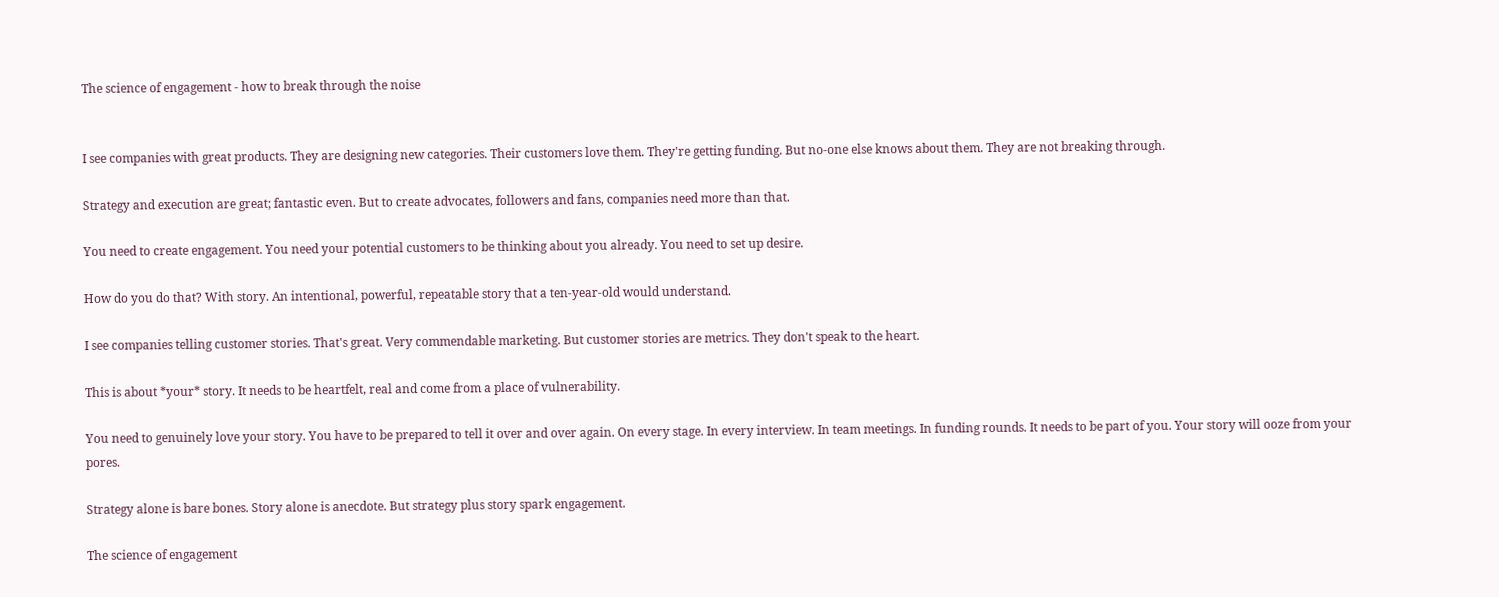The science of engagement - how to break through the noise


I see companies with great products. They are designing new categories. Their customers love them. They're getting funding. But no-one else knows about them. They are not breaking through.

Strategy and execution are great; fantastic even. But to create advocates, followers and fans, companies need more than that.

You need to create engagement. You need your potential customers to be thinking about you already. You need to set up desire.

How do you do that? With story. An intentional, powerful, repeatable story that a ten-year-old would understand.

I see companies telling customer stories. That's great. Very commendable marketing. But customer stories are metrics. They don't speak to the heart.

This is about *your* story. It needs to be heartfelt, real and come from a place of vulnerability.

You need to genuinely love your story. You have to be prepared to tell it over and over again. On every stage. In every interview. In team meetings. In funding rounds. It needs to be part of you. Your story will ooze from your pores.

Strategy alone is bare bones. Story alone is anecdote. But strategy plus story spark engagement.

The science of engagement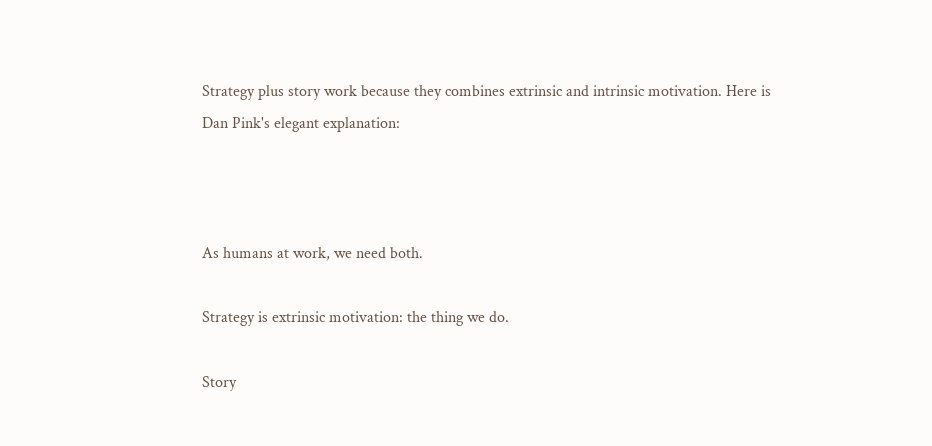Strategy plus story work because they combines extrinsic and intrinsic motivation. Here is Dan Pink's elegant explanation:



As humans at work, we need both.

Strategy is extrinsic motivation: the thing we do.

Story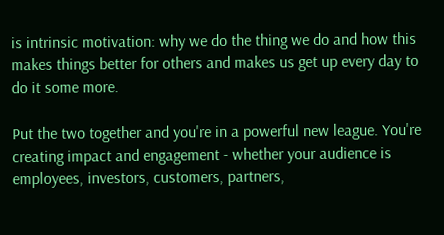is intrinsic motivation: why we do the thing we do and how this makes things better for others and makes us get up every day to do it some more.

Put the two together and you're in a powerful new league. You're creating impact and engagement - whether your audience is employees, investors, customers, partners,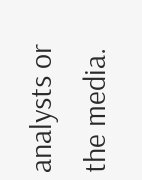analysts or the media.